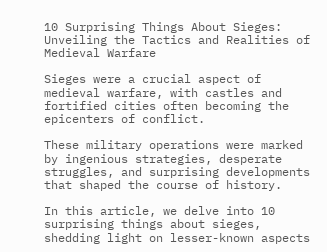10 Surprising Things About Sieges: Unveiling the Tactics and Realities of Medieval Warfare

Sieges were a crucial aspect of medieval warfare, with castles and fortified cities often becoming the epicenters of conflict.

These military operations were marked by ingenious strategies, desperate struggles, and surprising developments that shaped the course of history.

In this article, we delve into 10 surprising things about sieges, shedding light on lesser-known aspects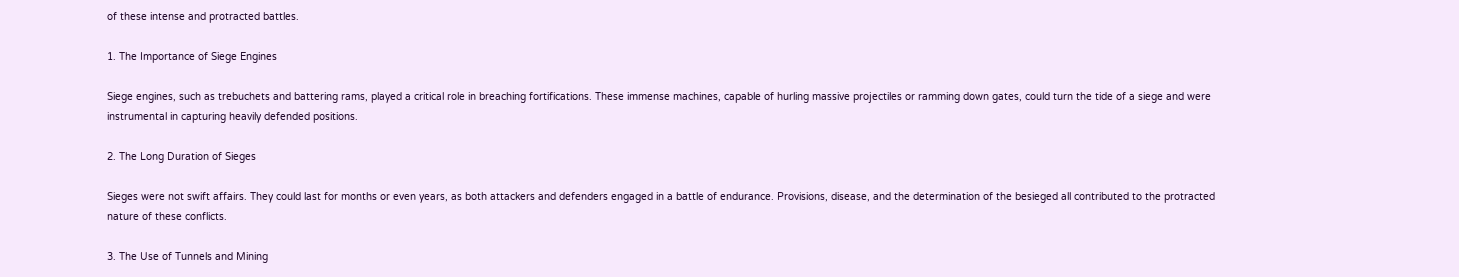of these intense and protracted battles.

1. The Importance of Siege Engines

Siege engines, such as trebuchets and battering rams, played a critical role in breaching fortifications. These immense machines, capable of hurling massive projectiles or ramming down gates, could turn the tide of a siege and were instrumental in capturing heavily defended positions.

2. The Long Duration of Sieges

Sieges were not swift affairs. They could last for months or even years, as both attackers and defenders engaged in a battle of endurance. Provisions, disease, and the determination of the besieged all contributed to the protracted nature of these conflicts.

3. The Use of Tunnels and Mining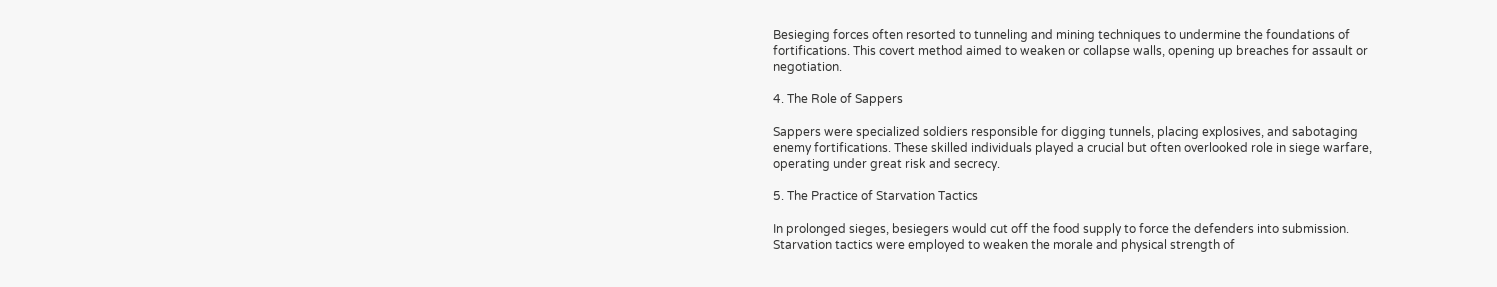Besieging forces often resorted to tunneling and mining techniques to undermine the foundations of fortifications. This covert method aimed to weaken or collapse walls, opening up breaches for assault or negotiation.

4. The Role of Sappers

Sappers were specialized soldiers responsible for digging tunnels, placing explosives, and sabotaging enemy fortifications. These skilled individuals played a crucial but often overlooked role in siege warfare, operating under great risk and secrecy.

5. The Practice of Starvation Tactics

In prolonged sieges, besiegers would cut off the food supply to force the defenders into submission. Starvation tactics were employed to weaken the morale and physical strength of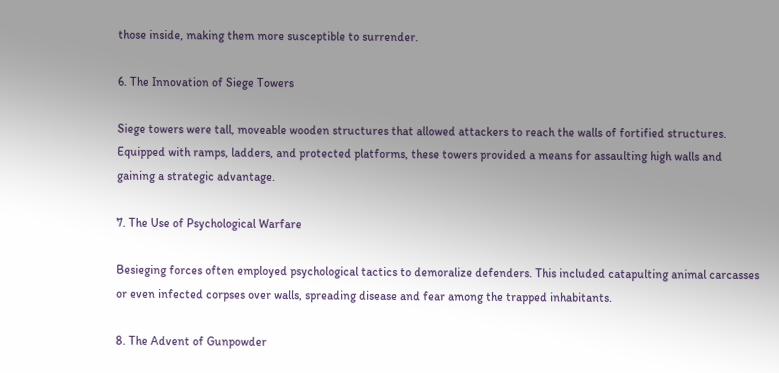those inside, making them more susceptible to surrender.

6. The Innovation of Siege Towers

Siege towers were tall, moveable wooden structures that allowed attackers to reach the walls of fortified structures. Equipped with ramps, ladders, and protected platforms, these towers provided a means for assaulting high walls and gaining a strategic advantage.

7. The Use of Psychological Warfare

Besieging forces often employed psychological tactics to demoralize defenders. This included catapulting animal carcasses or even infected corpses over walls, spreading disease and fear among the trapped inhabitants.

8. The Advent of Gunpowder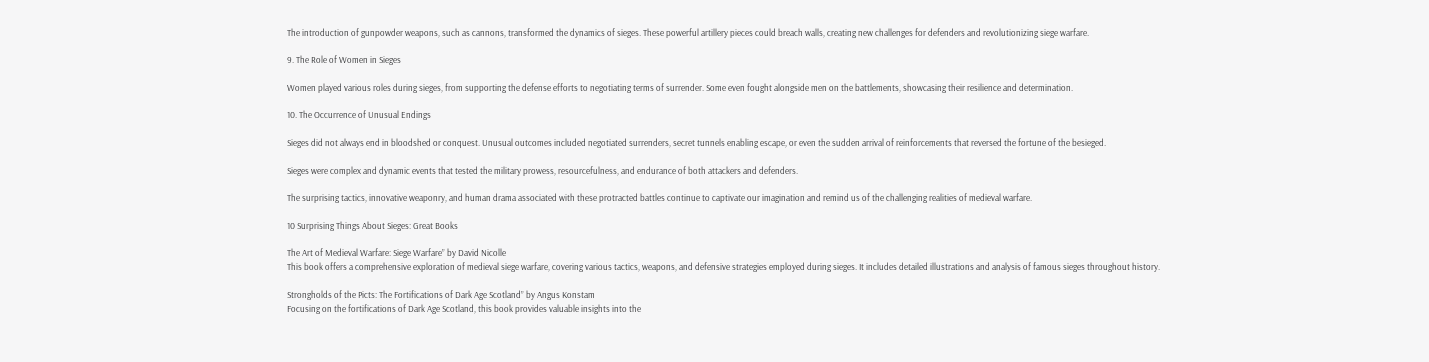The introduction of gunpowder weapons, such as cannons, transformed the dynamics of sieges. These powerful artillery pieces could breach walls, creating new challenges for defenders and revolutionizing siege warfare.

9. The Role of Women in Sieges

Women played various roles during sieges, from supporting the defense efforts to negotiating terms of surrender. Some even fought alongside men on the battlements, showcasing their resilience and determination.

10. The Occurrence of Unusual Endings

Sieges did not always end in bloodshed or conquest. Unusual outcomes included negotiated surrenders, secret tunnels enabling escape, or even the sudden arrival of reinforcements that reversed the fortune of the besieged.

Sieges were complex and dynamic events that tested the military prowess, resourcefulness, and endurance of both attackers and defenders.

The surprising tactics, innovative weaponry, and human drama associated with these protracted battles continue to captivate our imagination and remind us of the challenging realities of medieval warfare.

10 Surprising Things About Sieges: Great Books

The Art of Medieval Warfare: Siege Warfare” by David Nicolle
This book offers a comprehensive exploration of medieval siege warfare, covering various tactics, weapons, and defensive strategies employed during sieges. It includes detailed illustrations and analysis of famous sieges throughout history.

Strongholds of the Picts: The Fortifications of Dark Age Scotland” by Angus Konstam
Focusing on the fortifications of Dark Age Scotland, this book provides valuable insights into the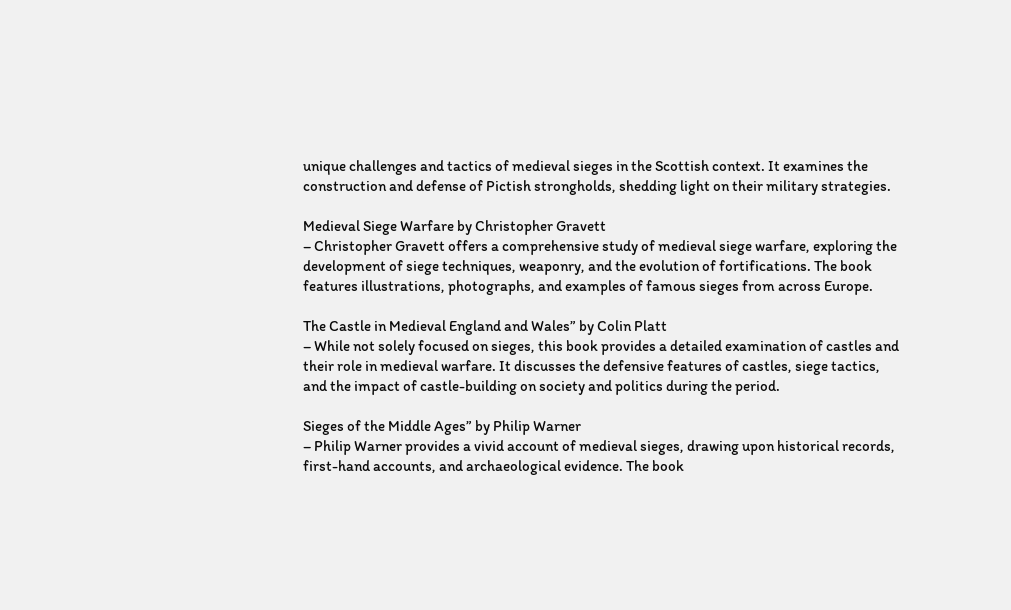unique challenges and tactics of medieval sieges in the Scottish context. It examines the construction and defense of Pictish strongholds, shedding light on their military strategies.

Medieval Siege Warfare by Christopher Gravett
– Christopher Gravett offers a comprehensive study of medieval siege warfare, exploring the development of siege techniques, weaponry, and the evolution of fortifications. The book features illustrations, photographs, and examples of famous sieges from across Europe.

The Castle in Medieval England and Wales” by Colin Platt
– While not solely focused on sieges, this book provides a detailed examination of castles and their role in medieval warfare. It discusses the defensive features of castles, siege tactics, and the impact of castle-building on society and politics during the period.

Sieges of the Middle Ages” by Philip Warner
– Philip Warner provides a vivid account of medieval sieges, drawing upon historical records, first-hand accounts, and archaeological evidence. The book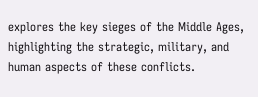explores the key sieges of the Middle Ages, highlighting the strategic, military, and human aspects of these conflicts.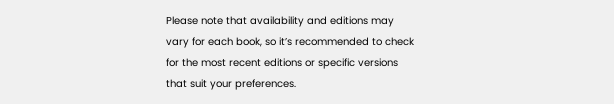Please note that availability and editions may vary for each book, so it’s recommended to check for the most recent editions or specific versions that suit your preferences.